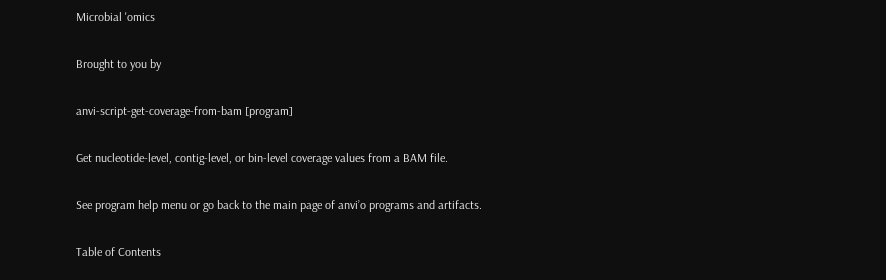Microbial 'omics

Brought to you by

anvi-script-get-coverage-from-bam [program]

Get nucleotide-level, contig-level, or bin-level coverage values from a BAM file.

See program help menu or go back to the main page of anvi’o programs and artifacts.

Table of Contents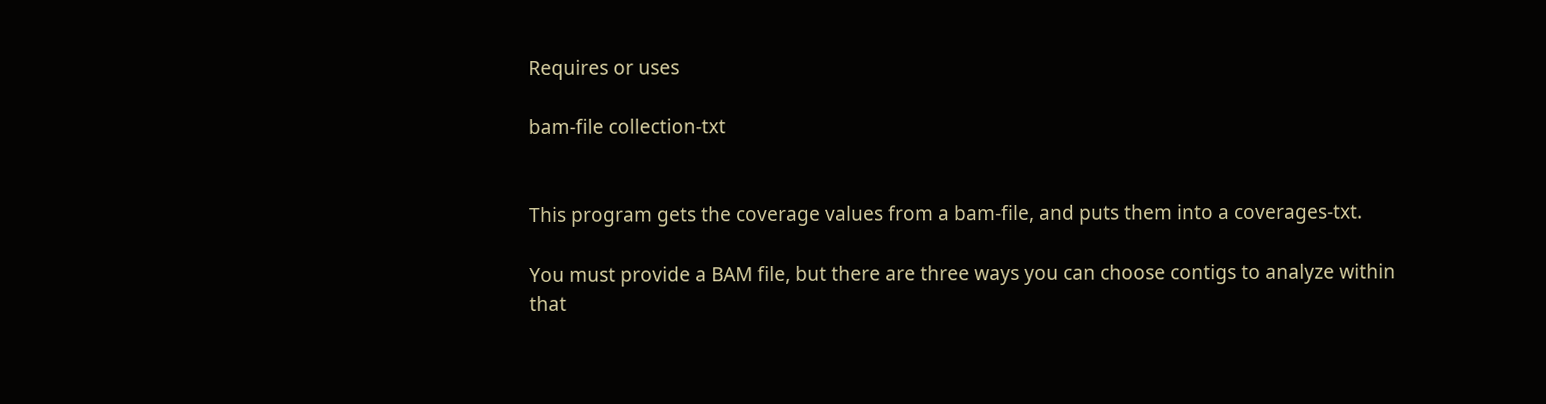Requires or uses

bam-file collection-txt


This program gets the coverage values from a bam-file, and puts them into a coverages-txt.

You must provide a BAM file, but there are three ways you can choose contigs to analyze within that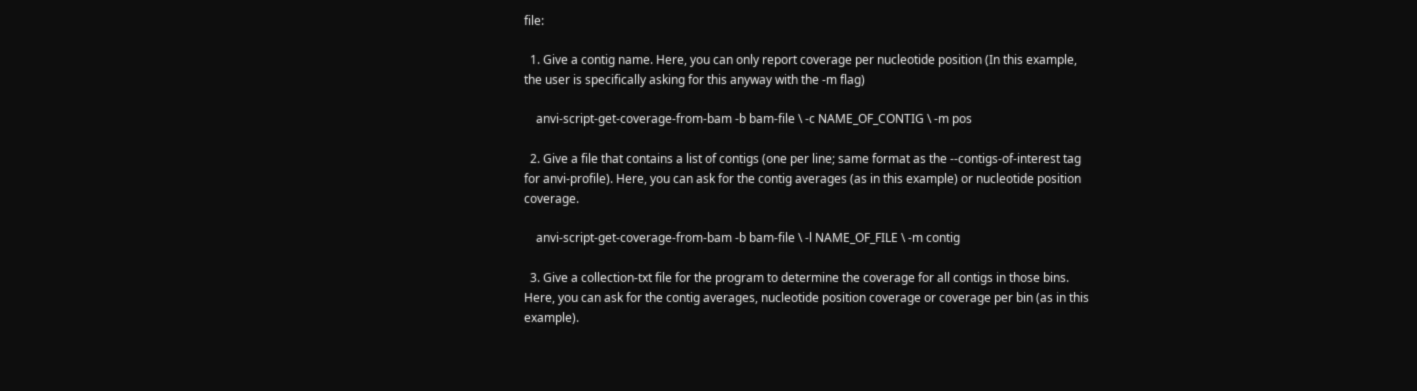file:

  1. Give a contig name. Here, you can only report coverage per nucleotide position (In this example, the user is specifically asking for this anyway with the -m flag)

    anvi-script-get-coverage-from-bam -b bam-file \ -c NAME_OF_CONTIG \ -m pos

  2. Give a file that contains a list of contigs (one per line; same format as the --contigs-of-interest tag for anvi-profile). Here, you can ask for the contig averages (as in this example) or nucleotide position coverage.

    anvi-script-get-coverage-from-bam -b bam-file \ -l NAME_OF_FILE \ -m contig

  3. Give a collection-txt file for the program to determine the coverage for all contigs in those bins. Here, you can ask for the contig averages, nucleotide position coverage or coverage per bin (as in this example).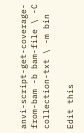anvi-script-get-coverage-from-bam -b bam-file \ -C collection-txt \ -m bin

Edit this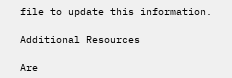file to update this information.

Additional Resources

Are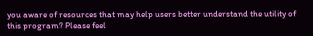you aware of resources that may help users better understand the utility of this program? Please feel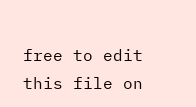free to edit this file on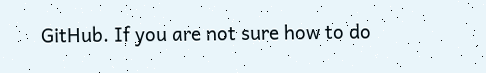GitHub. If you are not sure how to do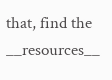that, find the __resources__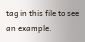tag in this file to see an example.